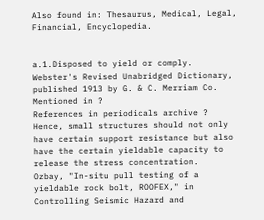Also found in: Thesaurus, Medical, Legal, Financial, Encyclopedia.


a.1.Disposed to yield or comply.
Webster's Revised Unabridged Dictionary, published 1913 by G. & C. Merriam Co.
Mentioned in ?
References in periodicals archive ?
Hence, small structures should not only have certain support resistance but also have the certain yieldable capacity to release the stress concentration.
Ozbay, "In-situ pull testing of a yieldable rock bolt, ROOFEX," in Controlling Seismic Hazard and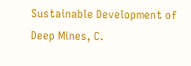Sustainable Development of Deep Mines, C.